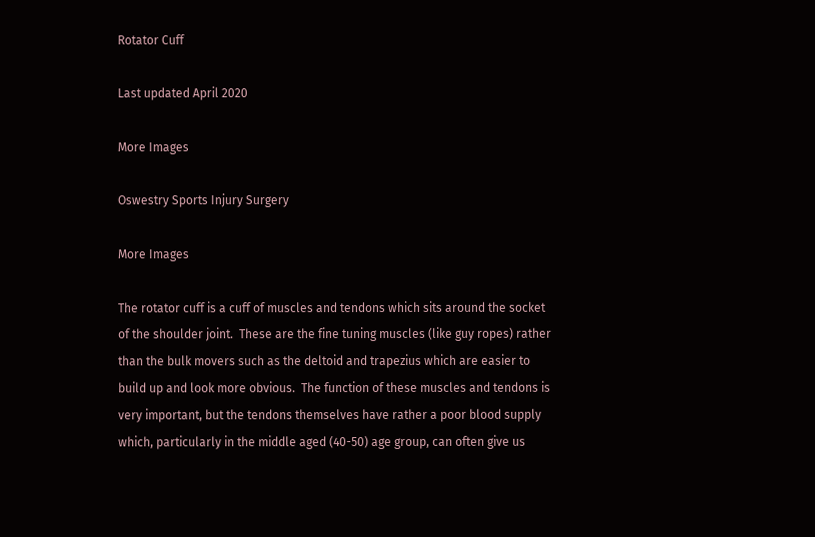Rotator Cuff

Last updated April 2020

More Images

Oswestry Sports Injury Surgery

More Images

The rotator cuff is a cuff of muscles and tendons which sits around the socket of the shoulder joint.  These are the fine tuning muscles (like guy ropes) rather than the bulk movers such as the deltoid and trapezius which are easier to build up and look more obvious.  The function of these muscles and tendons is very important, but the tendons themselves have rather a poor blood supply which, particularly in the middle aged (40-50) age group, can often give us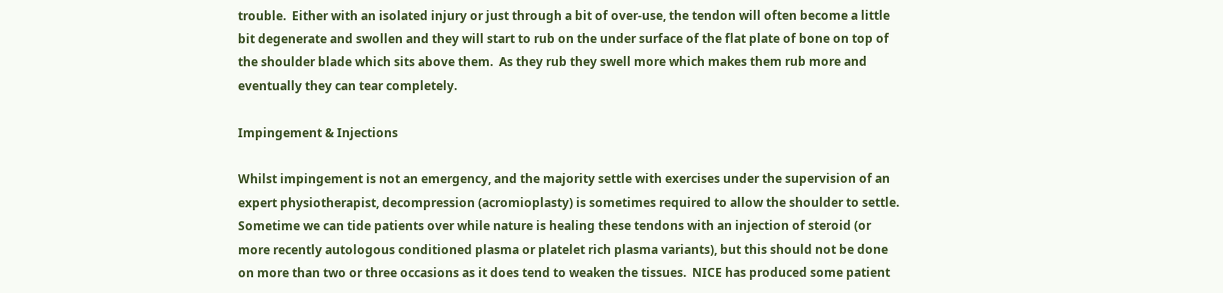trouble.  Either with an isolated injury or just through a bit of over-use, the tendon will often become a little bit degenerate and swollen and they will start to rub on the under surface of the flat plate of bone on top of the shoulder blade which sits above them.  As they rub they swell more which makes them rub more and eventually they can tear completely.

Impingement & Injections

Whilst impingement is not an emergency, and the majority settle with exercises under the supervision of an expert physiotherapist, decompression (acromioplasty) is sometimes required to allow the shoulder to settle.  Sometime we can tide patients over while nature is healing these tendons with an injection of steroid (or more recently autologous conditioned plasma or platelet rich plasma variants), but this should not be done on more than two or three occasions as it does tend to weaken the tissues.  NICE has produced some patient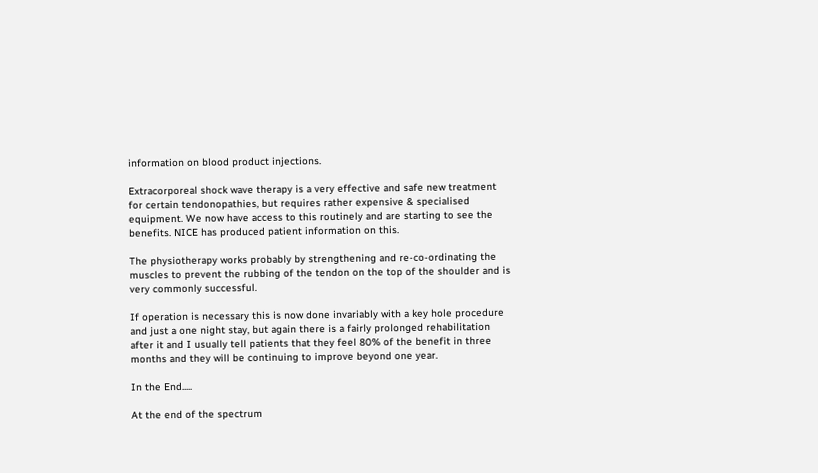information on blood product injections.

Extracorporeal shock wave therapy is a very effective and safe new treatment for certain tendonopathies, but requires rather expensive & specialised equipment. We now have access to this routinely and are starting to see the benefits. NICE has produced patient information on this.

The physiotherapy works probably by strengthening and re-co-ordinating the muscles to prevent the rubbing of the tendon on the top of the shoulder and is very commonly successful.

If operation is necessary this is now done invariably with a key hole procedure and just a one night stay, but again there is a fairly prolonged rehabilitation after it and I usually tell patients that they feel 80% of the benefit in three months and they will be continuing to improve beyond one year.

In the End.....

At the end of the spectrum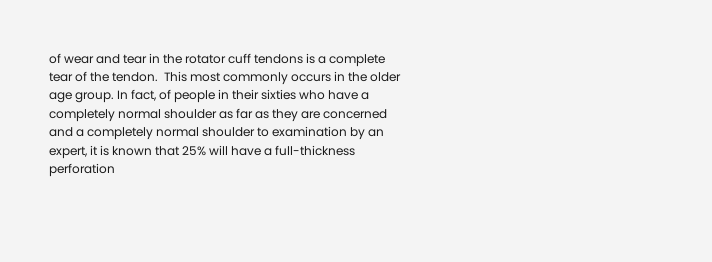of wear and tear in the rotator cuff tendons is a complete tear of the tendon.  This most commonly occurs in the older age group. In fact, of people in their sixties who have a completely normal shoulder as far as they are concerned and a completely normal shoulder to examination by an expert, it is known that 25% will have a full-thickness perforation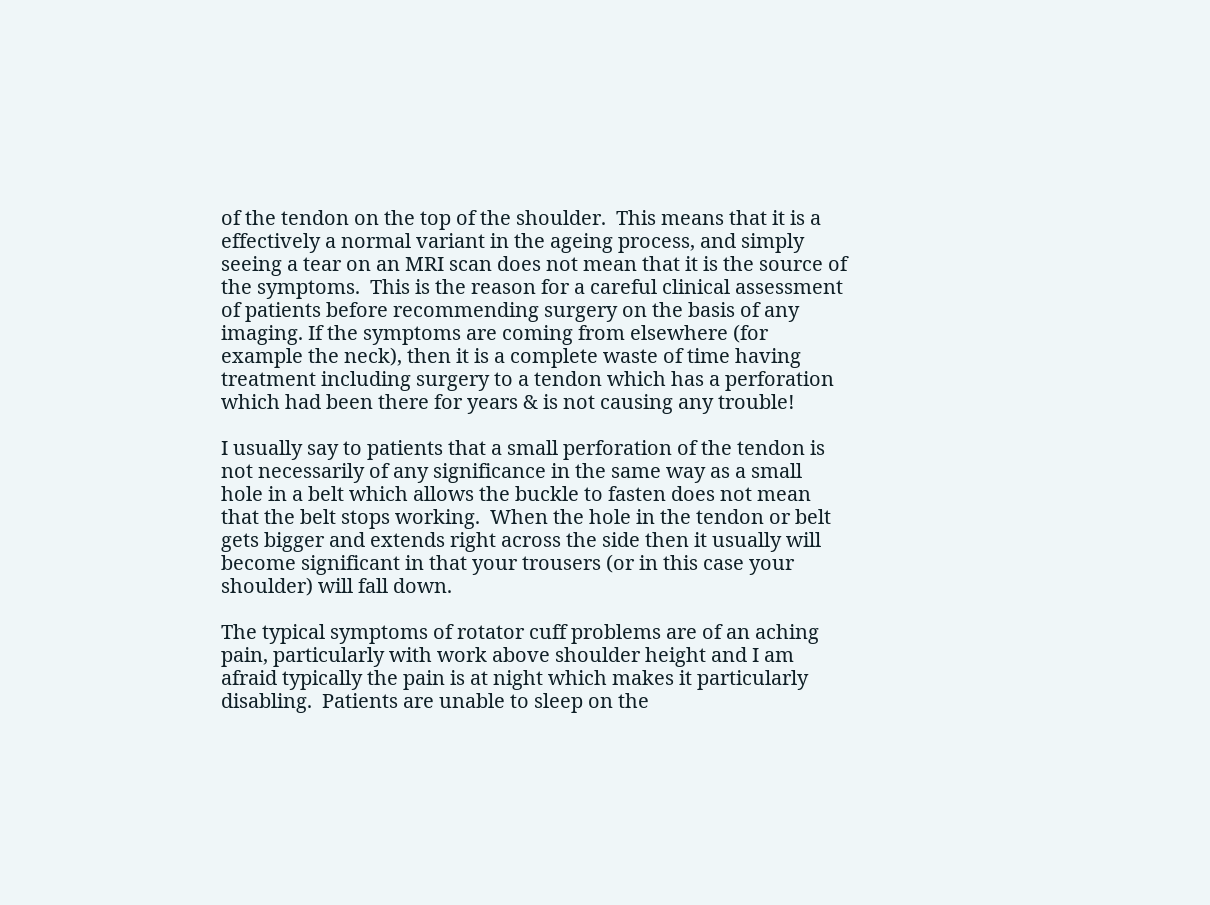of the tendon on the top of the shoulder.  This means that it is a effectively a normal variant in the ageing process, and simply seeing a tear on an MRI scan does not mean that it is the source of the symptoms.  This is the reason for a careful clinical assessment of patients before recommending surgery on the basis of any imaging. If the symptoms are coming from elsewhere (for example the neck), then it is a complete waste of time having treatment including surgery to a tendon which has a perforation which had been there for years & is not causing any trouble!

I usually say to patients that a small perforation of the tendon is not necessarily of any significance in the same way as a small hole in a belt which allows the buckle to fasten does not mean that the belt stops working.  When the hole in the tendon or belt gets bigger and extends right across the side then it usually will become significant in that your trousers (or in this case your shoulder) will fall down.

The typical symptoms of rotator cuff problems are of an aching pain, particularly with work above shoulder height and I am afraid typically the pain is at night which makes it particularly disabling.  Patients are unable to sleep on the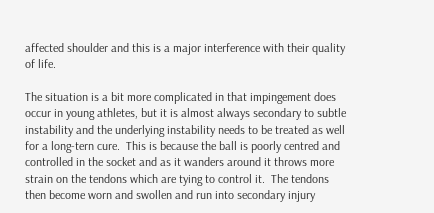affected shoulder and this is a major interference with their quality of life.

The situation is a bit more complicated in that impingement does occur in young athletes, but it is almost always secondary to subtle instability and the underlying instability needs to be treated as well for a long-tern cure.  This is because the ball is poorly centred and controlled in the socket and as it wanders around it throws more strain on the tendons which are tying to control it.  The tendons then become worn and swollen and run into secondary injury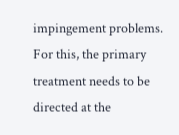impingement problems.  For this, the primary treatment needs to be directed at the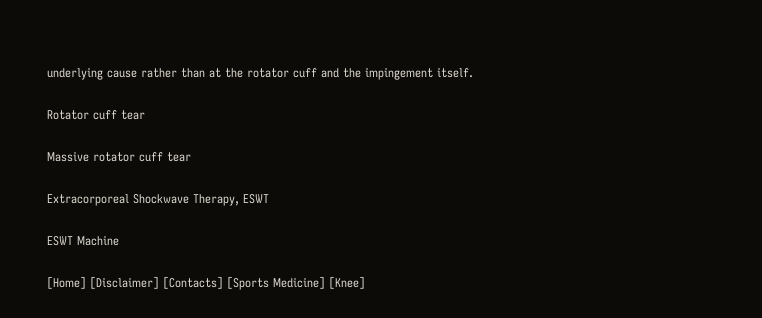underlying cause rather than at the rotator cuff and the impingement itself.

Rotator cuff tear

Massive rotator cuff tear

Extracorporeal Shockwave Therapy, ESWT

ESWT Machine

[Home] [Disclaimer] [Contacts] [Sports Medicine] [Knee]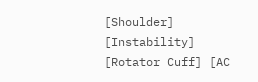[Shoulder] [Instability] [Rotator Cuff] [AC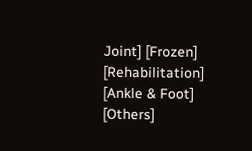Joint] [Frozen] [Rehabilitation] [Ankle & Foot] [Others]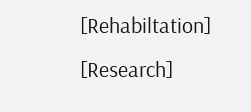[Rehabiltation] [Research]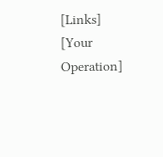[Links] [Your Operation]